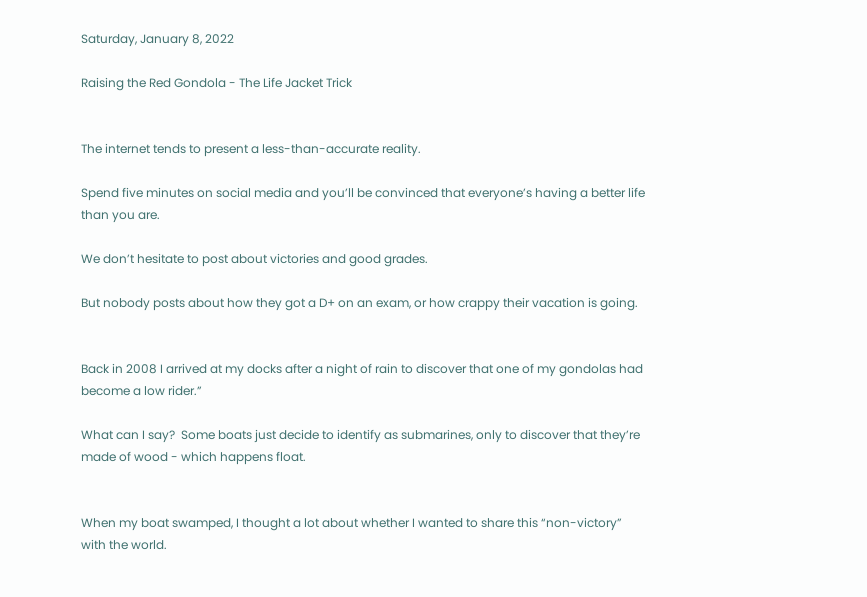Saturday, January 8, 2022

Raising the Red Gondola - The Life Jacket Trick


The internet tends to present a less-than-accurate reality.

Spend five minutes on social media and you’ll be convinced that everyone’s having a better life than you are.

We don’t hesitate to post about victories and good grades.

But nobody posts about how they got a D+ on an exam, or how crappy their vacation is going.


Back in 2008 I arrived at my docks after a night of rain to discover that one of my gondolas had become a low rider.”

What can I say?  Some boats just decide to identify as submarines, only to discover that they’re made of wood - which happens float.


When my boat swamped, I thought a lot about whether I wanted to share this “non-victory” with the world.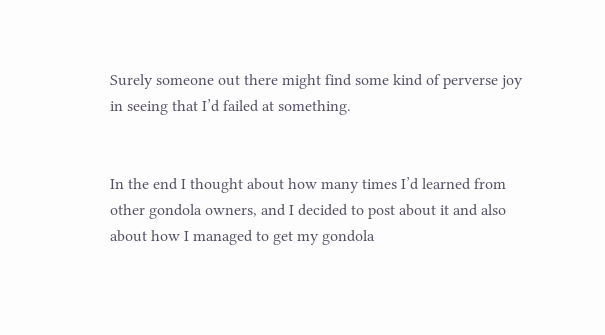Surely someone out there might find some kind of perverse joy in seeing that I’d failed at something.


In the end I thought about how many times I’d learned from other gondola owners, and I decided to post about it and also about how I managed to get my gondola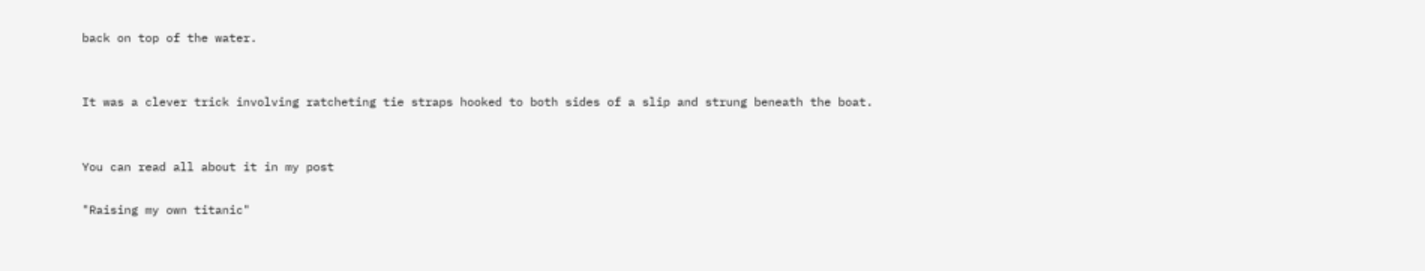back on top of the water.


It was a clever trick involving ratcheting tie straps hooked to both sides of a slip and strung beneath the boat.


You can read all about it in my post

"Raising my own titanic"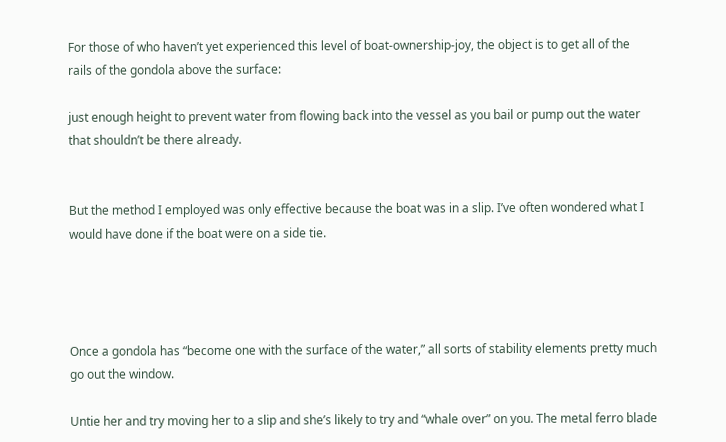For those of who haven’t yet experienced this level of boat-ownership-joy, the object is to get all of the rails of the gondola above the surface:

just enough height to prevent water from flowing back into the vessel as you bail or pump out the water that shouldn’t be there already.


But the method I employed was only effective because the boat was in a slip. I’ve often wondered what I would have done if the boat were on a side tie.




Once a gondola has “become one with the surface of the water,” all sorts of stability elements pretty much go out the window.

Untie her and try moving her to a slip and she’s likely to try and “whale over” on you. The metal ferro blade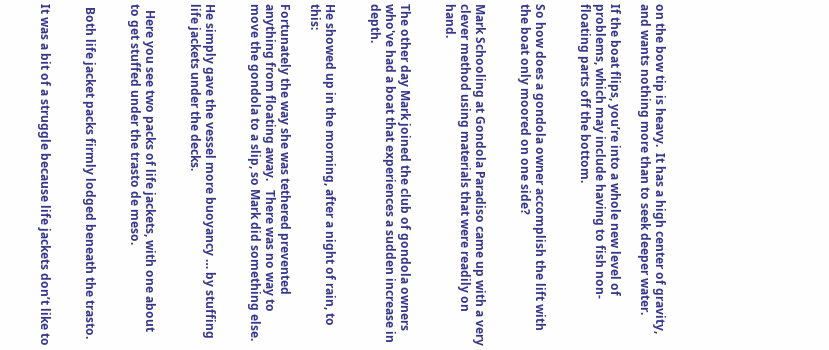on the bow tip is heavy.  It has a high center of gravity, and wants nothing more than to seek deeper water.

If the boat flips, you’re into a whole new level of problems, which may include having to fish non-floating parts off the bottom.


So how does a gondola owner accomplish the lift with the boat only moored on one side?


Mark Schooling at Gondola Paradiso came up with a very clever method using materials that were readily on hand.


The other day Mark joined the club of gondola owners who've had a boat that experiences a sudden increase in depth.


He showed up in the morning, after a night of rain, to this:

Fortunately the way she was tethered prevented anything from floating away.   There was no way to move the gondola to a slip, so Mark did something else.


He simply gave the vessel more buoyancy … by stuffing life jackets under the decks.


  Here you see two packs of life jackets, with one about to get stuffed under the trasto de meso.


 Both life jacket packs firmly lodged beneath the trasto.


It was a bit of a struggle because life jackets don’t like to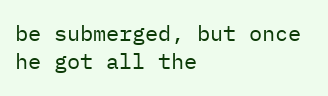be submerged, but once he got all the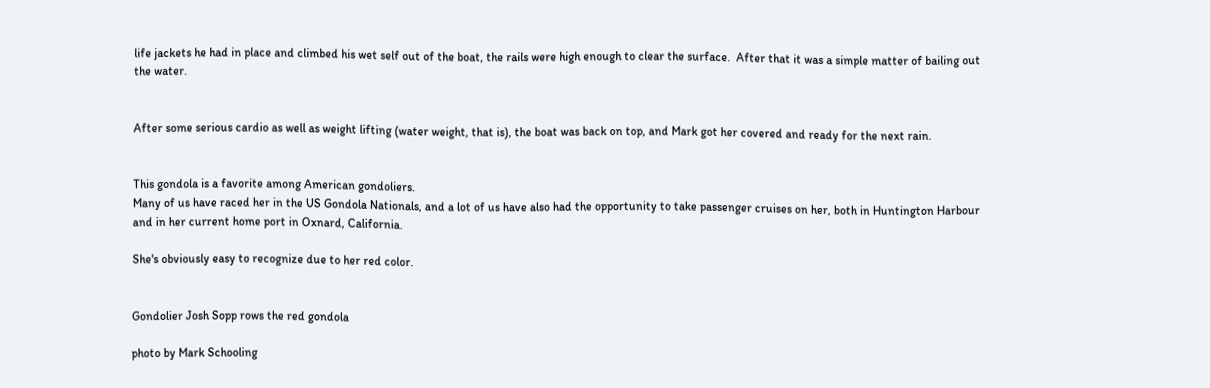life jackets he had in place and climbed his wet self out of the boat, the rails were high enough to clear the surface.  After that it was a simple matter of bailing out the water.


After some serious cardio as well as weight lifting (water weight, that is), the boat was back on top, and Mark got her covered and ready for the next rain.


This gondola is a favorite among American gondoliers.
Many of us have raced her in the US Gondola Nationals, and a lot of us have also had the opportunity to take passenger cruises on her, both in Huntington Harbour and in her current home port in Oxnard, California.

She's obviously easy to recognize due to her red color.


Gondolier Josh Sopp rows the red gondola

photo by Mark Schooling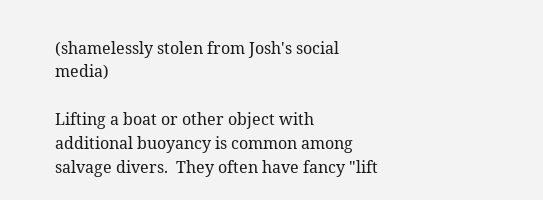(shamelessly stolen from Josh's social media)

Lifting a boat or other object with additional buoyancy is common among salvage divers.  They often have fancy "lift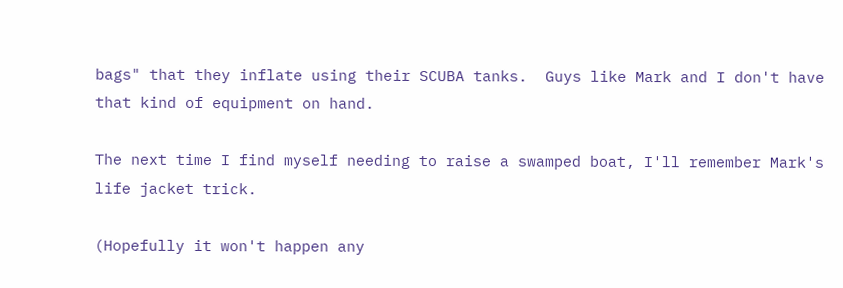bags" that they inflate using their SCUBA tanks.  Guys like Mark and I don't have that kind of equipment on hand.

The next time I find myself needing to raise a swamped boat, I'll remember Mark's life jacket trick.

(Hopefully it won't happen any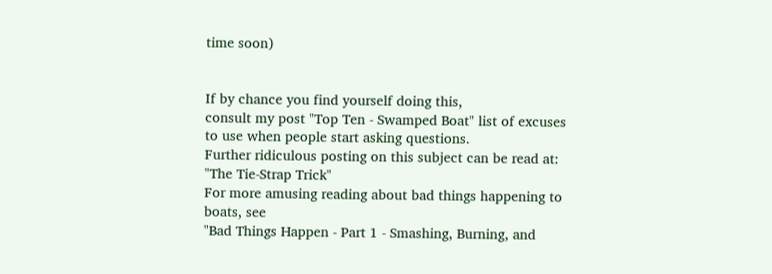time soon)


If by chance you find yourself doing this,
consult my post "Top Ten - Swamped Boat" list of excuses
to use when people start asking questions.
Further ridiculous posting on this subject can be read at:
"The Tie-Strap Trick"
For more amusing reading about bad things happening to boats, see
"Bad Things Happen - Part 1 - Smashing, Burning, and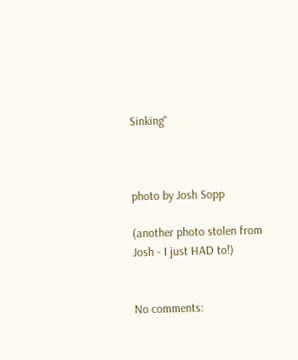Sinking"



photo by Josh Sopp

(another photo stolen from Josh - I just HAD to!)


No comments: